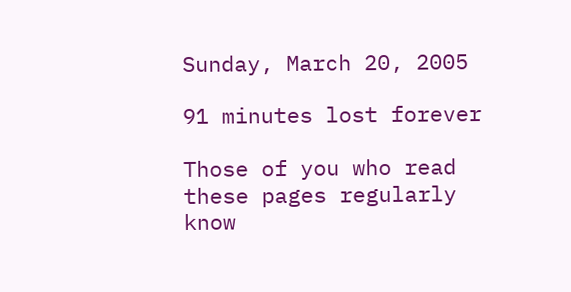Sunday, March 20, 2005

91 minutes lost forever

Those of you who read these pages regularly know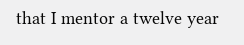that I mentor a twelve year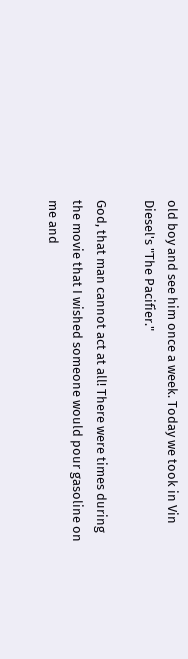old boy and see him once a week. Today we took in Vin Diesel's "The Pacifier."

God, that man cannot act at all! There were times during the movie that I wished someone would pour gasoline on me and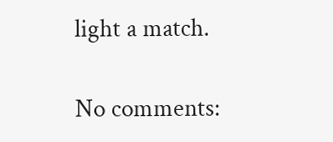light a match.

No comments: